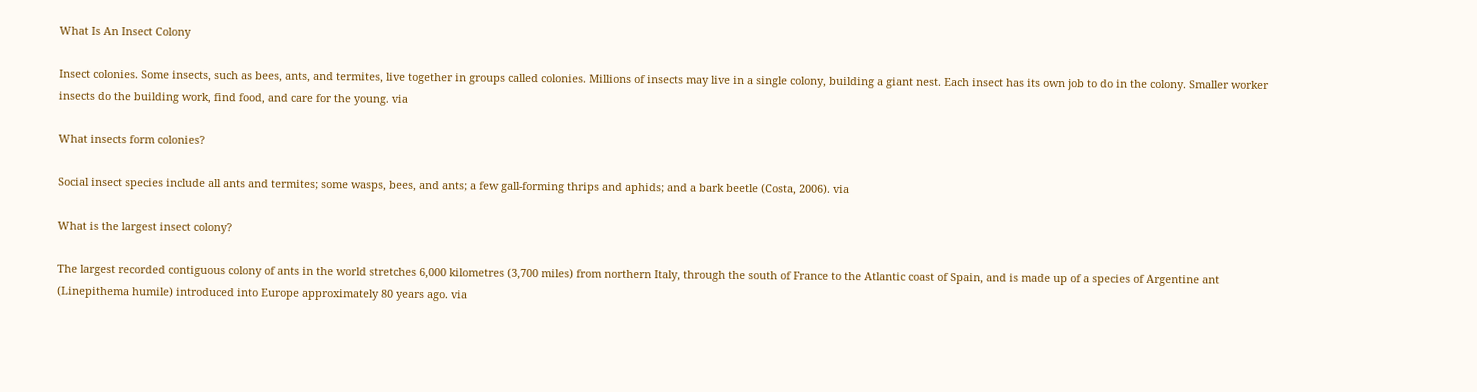What Is An Insect Colony

Insect colonies. Some insects, such as bees, ants, and termites, live together in groups called colonies. Millions of insects may live in a single colony, building a giant nest. Each insect has its own job to do in the colony. Smaller worker insects do the building work, find food, and care for the young. via

What insects form colonies?

Social insect species include all ants and termites; some wasps, bees, and ants; a few gall-forming thrips and aphids; and a bark beetle (Costa, 2006). via

What is the largest insect colony?

The largest recorded contiguous colony of ants in the world stretches 6,000 kilometres (3,700 miles) from northern Italy, through the south of France to the Atlantic coast of Spain, and is made up of a species of Argentine ant (Linepithema humile) introduced into Europe approximately 80 years ago. via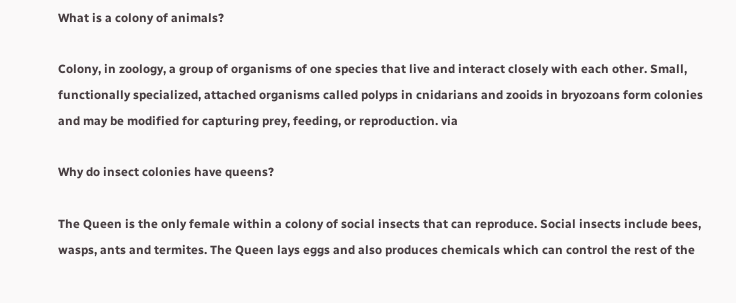What is a colony of animals?

Colony, in zoology, a group of organisms of one species that live and interact closely with each other. Small, functionally specialized, attached organisms called polyps in cnidarians and zooids in bryozoans form colonies and may be modified for capturing prey, feeding, or reproduction. via

Why do insect colonies have queens?

The Queen is the only female within a colony of social insects that can reproduce. Social insects include bees, wasps, ants and termites. The Queen lays eggs and also produces chemicals which can control the rest of the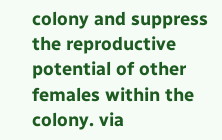colony and suppress the reproductive potential of other females within the colony. via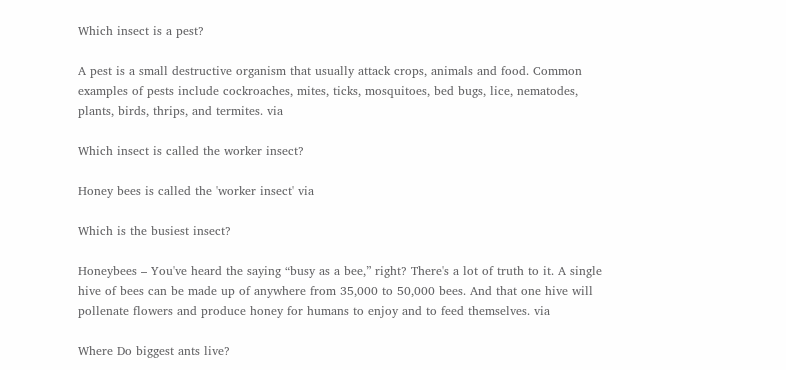Which insect is a pest?

A pest is a small destructive organism that usually attack crops, animals and food. Common examples of pests include cockroaches, mites, ticks, mosquitoes, bed bugs, lice, nematodes, plants, birds, thrips, and termites. via

Which insect is called the worker insect?

Honey bees is called the 'worker insect' via

Which is the busiest insect?

Honeybees – You've heard the saying “busy as a bee,” right? There's a lot of truth to it. A single hive of bees can be made up of anywhere from 35,000 to 50,000 bees. And that one hive will pollenate flowers and produce honey for humans to enjoy and to feed themselves. via

Where Do biggest ants live?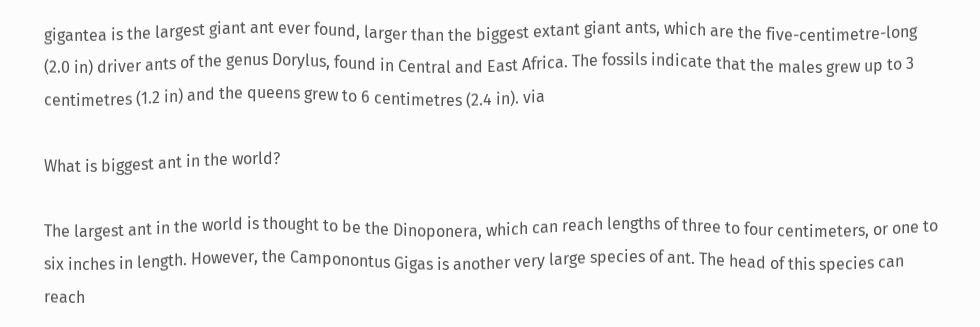gigantea is the largest giant ant ever found, larger than the biggest extant giant ants, which are the five-centimetre-long (2.0 in) driver ants of the genus Dorylus, found in Central and East Africa. The fossils indicate that the males grew up to 3 centimetres (1.2 in) and the queens grew to 6 centimetres (2.4 in). via

What is biggest ant in the world?

The largest ant in the world is thought to be the Dinoponera, which can reach lengths of three to four centimeters, or one to six inches in length. However, the Camponontus Gigas is another very large species of ant. The head of this species can reach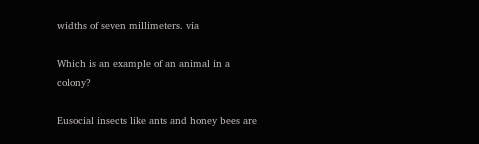widths of seven millimeters. via

Which is an example of an animal in a colony?

Eusocial insects like ants and honey bees are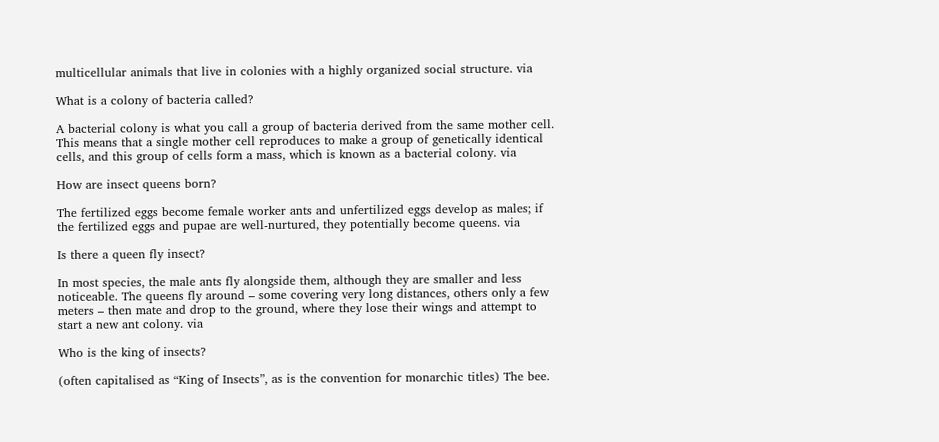multicellular animals that live in colonies with a highly organized social structure. via

What is a colony of bacteria called?

A bacterial colony is what you call a group of bacteria derived from the same mother cell. This means that a single mother cell reproduces to make a group of genetically identical cells, and this group of cells form a mass, which is known as a bacterial colony. via

How are insect queens born?

The fertilized eggs become female worker ants and unfertilized eggs develop as males; if the fertilized eggs and pupae are well-nurtured, they potentially become queens. via

Is there a queen fly insect?

In most species, the male ants fly alongside them, although they are smaller and less noticeable. The queens fly around – some covering very long distances, others only a few meters – then mate and drop to the ground, where they lose their wings and attempt to start a new ant colony. via

Who is the king of insects?

(often capitalised as “King of Insects”, as is the convention for monarchic titles) The bee.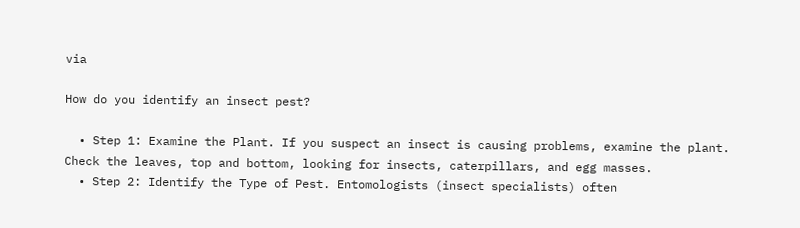via

How do you identify an insect pest?

  • Step 1: Examine the Plant. If you suspect an insect is causing problems, examine the plant. Check the leaves, top and bottom, looking for insects, caterpillars, and egg masses.
  • Step 2: Identify the Type of Pest. Entomologists (insect specialists) often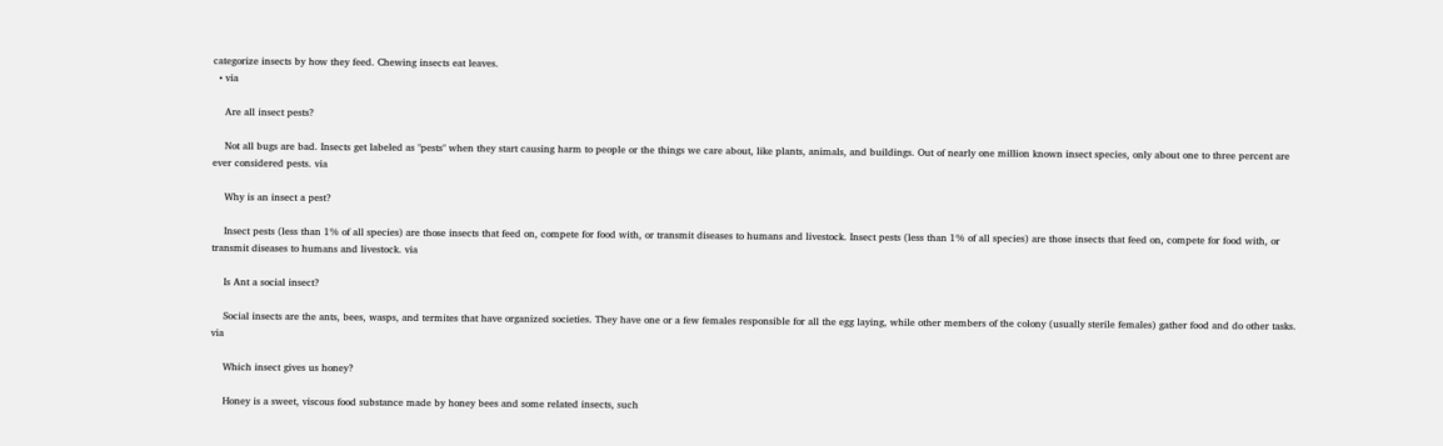categorize insects by how they feed. Chewing insects eat leaves.
  • via

    Are all insect pests?

    Not all bugs are bad. Insects get labeled as "pests" when they start causing harm to people or the things we care about, like plants, animals, and buildings. Out of nearly one million known insect species, only about one to three percent are ever considered pests. via

    Why is an insect a pest?

    Insect pests (less than 1% of all species) are those insects that feed on, compete for food with, or transmit diseases to humans and livestock. Insect pests (less than 1% of all species) are those insects that feed on, compete for food with, or transmit diseases to humans and livestock. via

    Is Ant a social insect?

    Social insects are the ants, bees, wasps, and termites that have organized societies. They have one or a few females responsible for all the egg laying, while other members of the colony (usually sterile females) gather food and do other tasks. via

    Which insect gives us honey?

    Honey is a sweet, viscous food substance made by honey bees and some related insects, such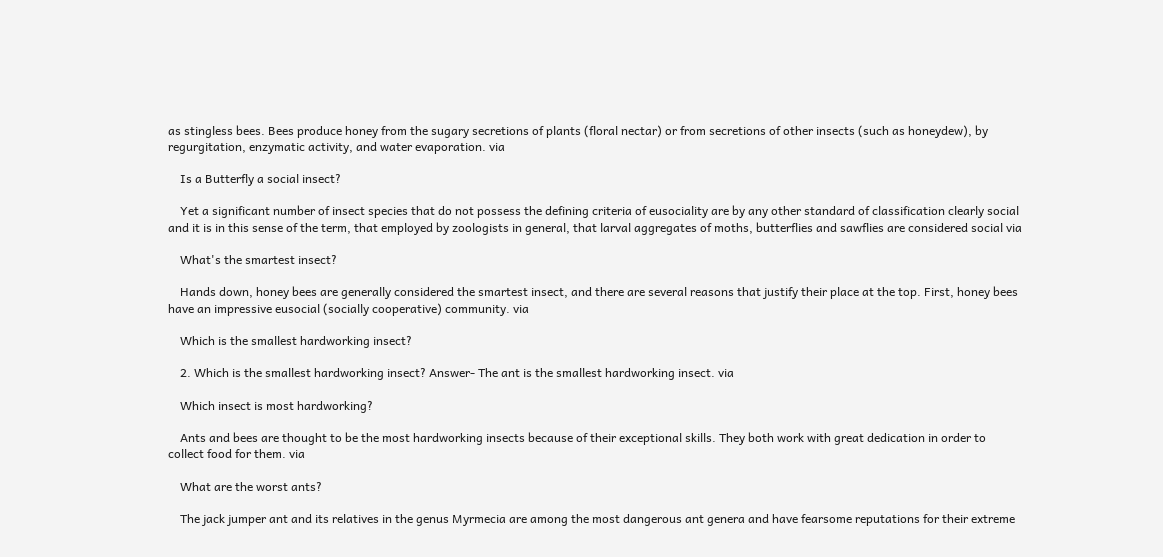as stingless bees. Bees produce honey from the sugary secretions of plants (floral nectar) or from secretions of other insects (such as honeydew), by regurgitation, enzymatic activity, and water evaporation. via

    Is a Butterfly a social insect?

    Yet a significant number of insect species that do not possess the defining criteria of eusociality are by any other standard of classification clearly social and it is in this sense of the term, that employed by zoologists in general, that larval aggregates of moths, butterflies and sawflies are considered social via

    What's the smartest insect?

    Hands down, honey bees are generally considered the smartest insect, and there are several reasons that justify their place at the top. First, honey bees have an impressive eusocial (socially cooperative) community. via

    Which is the smallest hardworking insect?

    2. Which is the smallest hardworking insect? Answer- The ant is the smallest hardworking insect. via

    Which insect is most hardworking?

    Ants and bees are thought to be the most hardworking insects because of their exceptional skills. They both work with great dedication in order to collect food for them. via

    What are the worst ants?

    The jack jumper ant and its relatives in the genus Myrmecia are among the most dangerous ant genera and have fearsome reputations for their extreme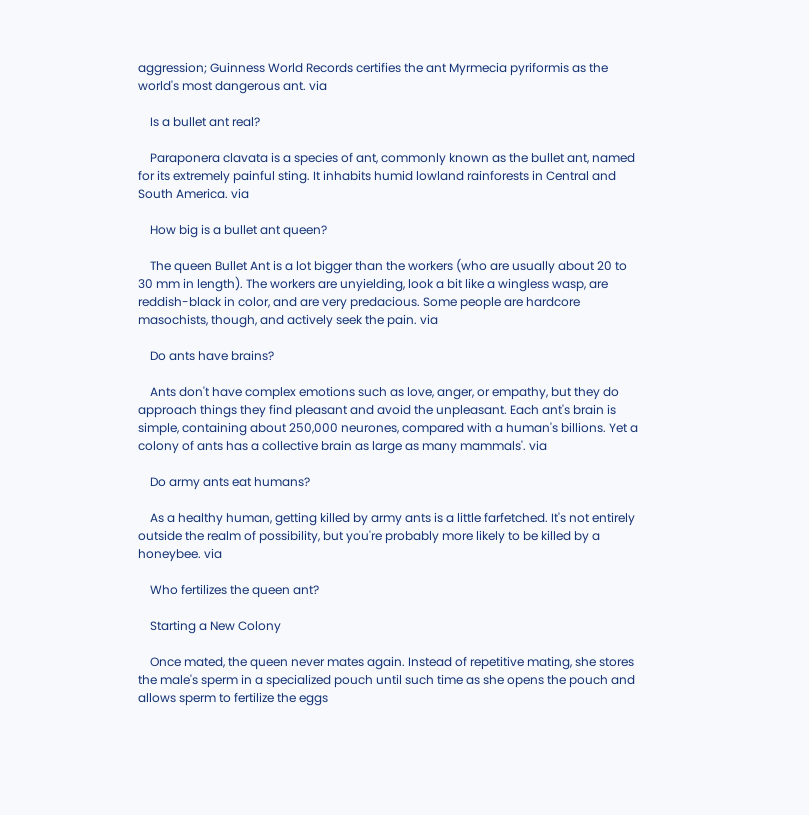aggression; Guinness World Records certifies the ant Myrmecia pyriformis as the world's most dangerous ant. via

    Is a bullet ant real?

    Paraponera clavata is a species of ant, commonly known as the bullet ant, named for its extremely painful sting. It inhabits humid lowland rainforests in Central and South America. via

    How big is a bullet ant queen?

    The queen Bullet Ant is a lot bigger than the workers (who are usually about 20 to 30 mm in length). The workers are unyielding, look a bit like a wingless wasp, are reddish-black in color, and are very predacious. Some people are hardcore masochists, though, and actively seek the pain. via

    Do ants have brains?

    Ants don't have complex emotions such as love, anger, or empathy, but they do approach things they find pleasant and avoid the unpleasant. Each ant's brain is simple, containing about 250,000 neurones, compared with a human's billions. Yet a colony of ants has a collective brain as large as many mammals'. via

    Do army ants eat humans?

    As a healthy human, getting killed by army ants is a little farfetched. It's not entirely outside the realm of possibility, but you're probably more likely to be killed by a honeybee. via

    Who fertilizes the queen ant?

    Starting a New Colony

    Once mated, the queen never mates again. Instead of repetitive mating, she stores the male's sperm in a specialized pouch until such time as she opens the pouch and allows sperm to fertilize the eggs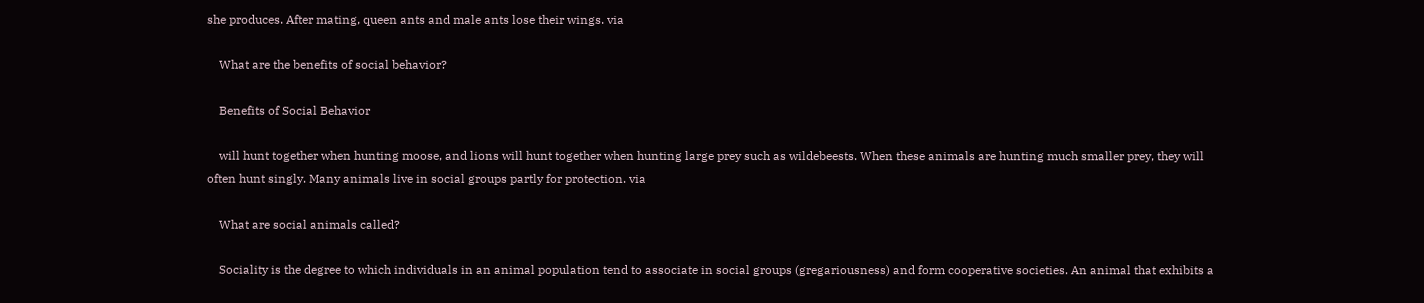she produces. After mating, queen ants and male ants lose their wings. via

    What are the benefits of social behavior?

    Benefits of Social Behavior

    will hunt together when hunting moose, and lions will hunt together when hunting large prey such as wildebeests. When these animals are hunting much smaller prey, they will often hunt singly. Many animals live in social groups partly for protection. via

    What are social animals called?

    Sociality is the degree to which individuals in an animal population tend to associate in social groups (gregariousness) and form cooperative societies. An animal that exhibits a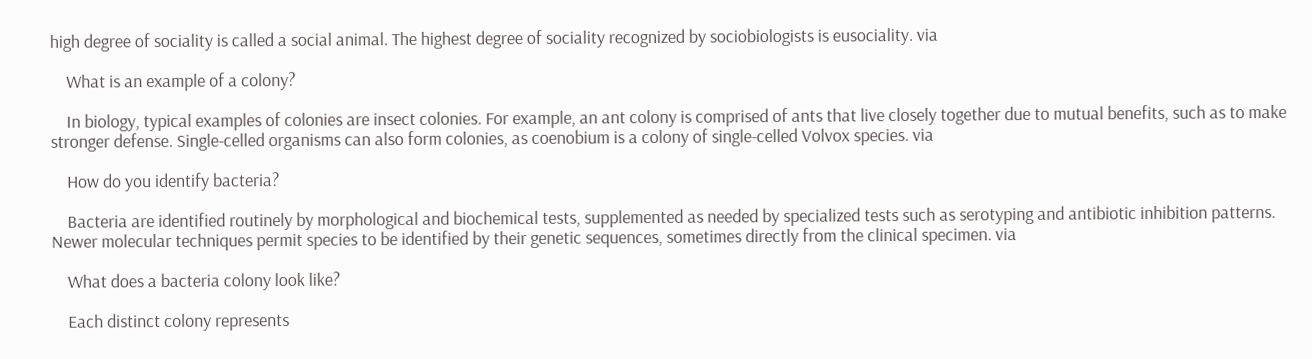high degree of sociality is called a social animal. The highest degree of sociality recognized by sociobiologists is eusociality. via

    What is an example of a colony?

    In biology, typical examples of colonies are insect colonies. For example, an ant colony is comprised of ants that live closely together due to mutual benefits, such as to make stronger defense. Single-celled organisms can also form colonies, as coenobium is a colony of single-celled Volvox species. via

    How do you identify bacteria?

    Bacteria are identified routinely by morphological and biochemical tests, supplemented as needed by specialized tests such as serotyping and antibiotic inhibition patterns. Newer molecular techniques permit species to be identified by their genetic sequences, sometimes directly from the clinical specimen. via

    What does a bacteria colony look like?

    Each distinct colony represents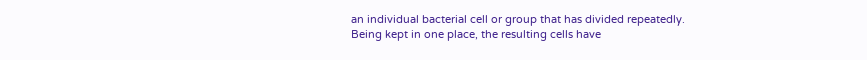an individual bacterial cell or group that has divided repeatedly. Being kept in one place, the resulting cells have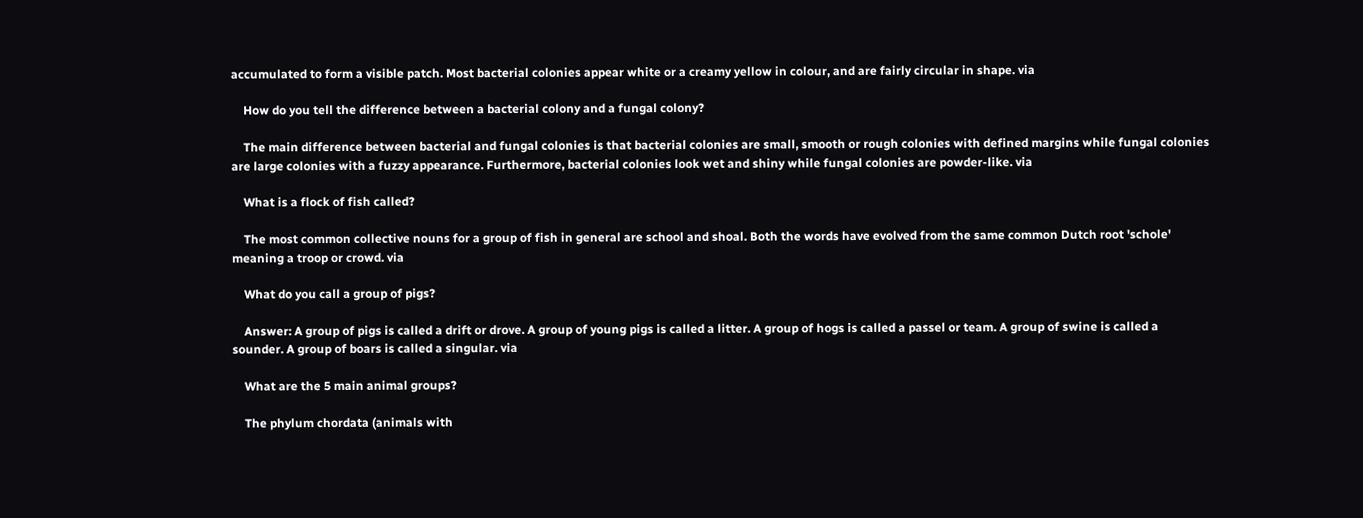accumulated to form a visible patch. Most bacterial colonies appear white or a creamy yellow in colour, and are fairly circular in shape. via

    How do you tell the difference between a bacterial colony and a fungal colony?

    The main difference between bacterial and fungal colonies is that bacterial colonies are small, smooth or rough colonies with defined margins while fungal colonies are large colonies with a fuzzy appearance. Furthermore, bacterial colonies look wet and shiny while fungal colonies are powder-like. via

    What is a flock of fish called?

    The most common collective nouns for a group of fish in general are school and shoal. Both the words have evolved from the same common Dutch root 'schole' meaning a troop or crowd. via

    What do you call a group of pigs?

    Answer: A group of pigs is called a drift or drove. A group of young pigs is called a litter. A group of hogs is called a passel or team. A group of swine is called a sounder. A group of boars is called a singular. via

    What are the 5 main animal groups?

    The phylum chordata (animals with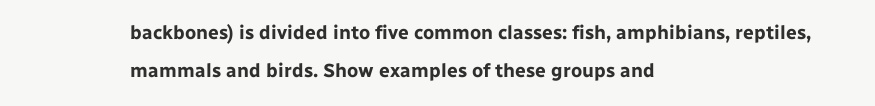backbones) is divided into five common classes: fish, amphibians, reptiles, mammals and birds. Show examples of these groups and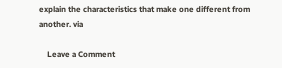explain the characteristics that make one different from another. via

    Leave a Comment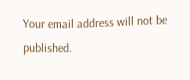Your email address will not be published.